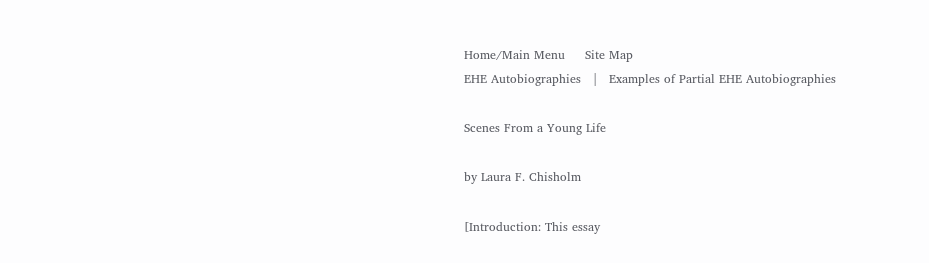Home/Main Menu     Site Map
EHE Autobiographies   |   Examples of Partial EHE Autobiographies

Scenes From a Young Life

by Laura F. Chisholm

[Introduction: This essay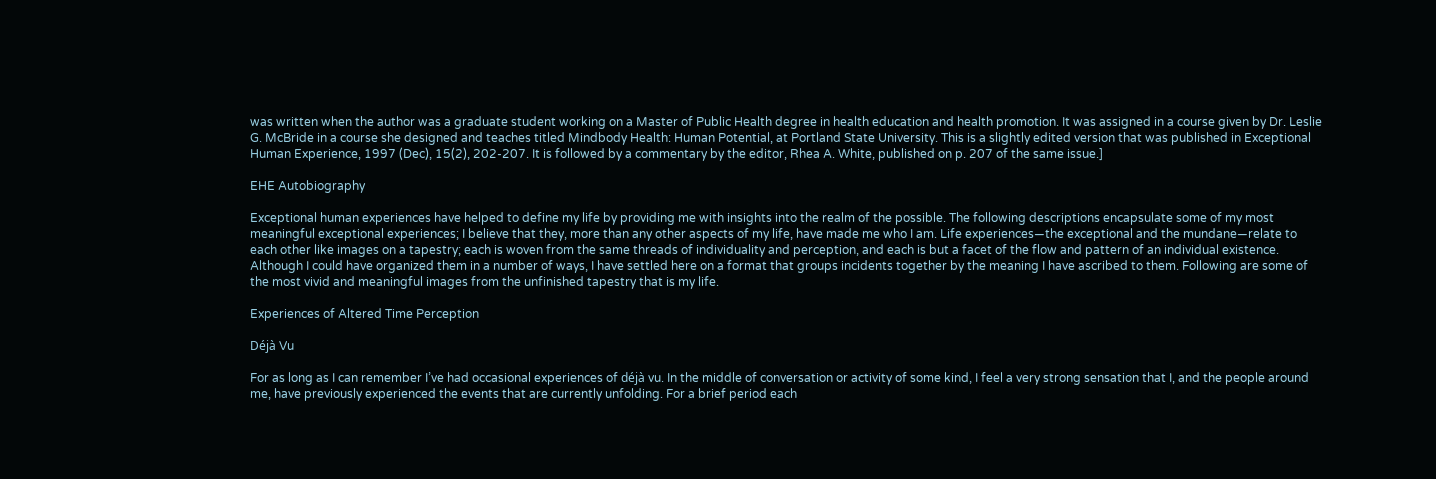was written when the author was a graduate student working on a Master of Public Health degree in health education and health promotion. It was assigned in a course given by Dr. Leslie G. McBride in a course she designed and teaches titled Mindbody Health: Human Potential, at Portland State University. This is a slightly edited version that was published in Exceptional Human Experience, 1997 (Dec), 15(2), 202-207. It is followed by a commentary by the editor, Rhea A. White, published on p. 207 of the same issue.]

EHE Autobiography

Exceptional human experiences have helped to define my life by providing me with insights into the realm of the possible. The following descriptions encapsulate some of my most meaningful exceptional experiences; I believe that they, more than any other aspects of my life, have made me who I am. Life experiences—the exceptional and the mundane—relate to each other like images on a tapestry; each is woven from the same threads of individuality and perception, and each is but a facet of the flow and pattern of an individual existence. Although I could have organized them in a number of ways, I have settled here on a format that groups incidents together by the meaning I have ascribed to them. Following are some of the most vivid and meaningful images from the unfinished tapestry that is my life.

Experiences of Altered Time Perception

Déjà Vu

For as long as I can remember I’ve had occasional experiences of déjà vu. In the middle of conversation or activity of some kind, I feel a very strong sensation that I, and the people around me, have previously experienced the events that are currently unfolding. For a brief period each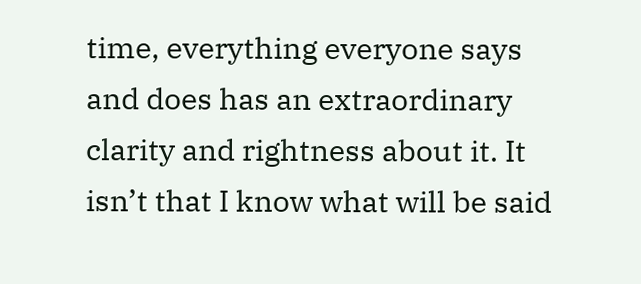time, everything everyone says and does has an extraordinary clarity and rightness about it. It isn’t that I know what will be said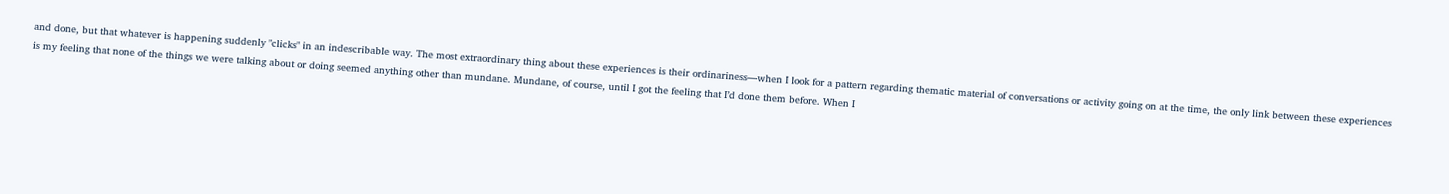and done, but that whatever is happening suddenly "clicks" in an indescribable way. The most extraordinary thing about these experiences is their ordinariness—when I look for a pattern regarding thematic material of conversations or activity going on at the time, the only link between these experiences is my feeling that none of the things we were talking about or doing seemed anything other than mundane. Mundane, of course, until I got the feeling that I’d done them before. When I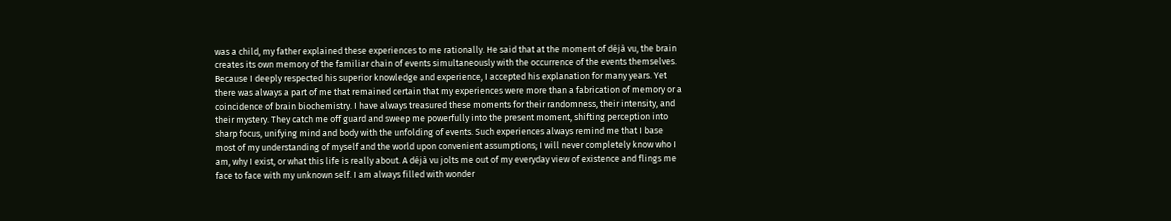was a child, my father explained these experiences to me rationally. He said that at the moment of déjà vu, the brain creates its own memory of the familiar chain of events simultaneously with the occurrence of the events themselves. Because I deeply respected his superior knowledge and experience, I accepted his explanation for many years. Yet there was always a part of me that remained certain that my experiences were more than a fabrication of memory or a coincidence of brain biochemistry. I have always treasured these moments for their randomness, their intensity, and their mystery. They catch me off guard and sweep me powerfully into the present moment, shifting perception into sharp focus, unifying mind and body with the unfolding of events. Such experiences always remind me that I base most of my understanding of myself and the world upon convenient assumptions; I will never completely know who I am, why I exist, or what this life is really about. A déjà vu jolts me out of my everyday view of existence and flings me face to face with my unknown self. I am always filled with wonder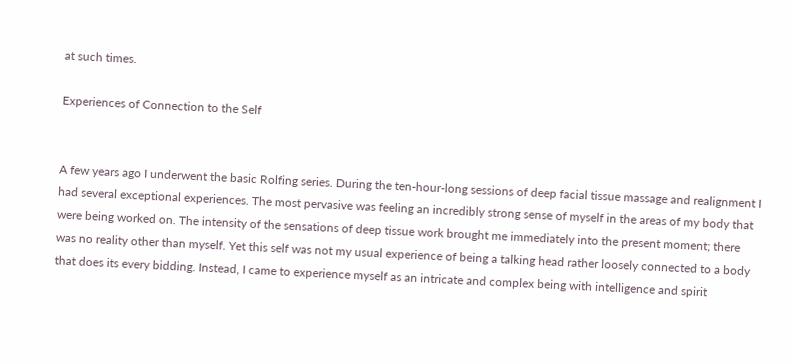at such times.

Experiences of Connection to the Self


A few years ago I underwent the basic Rolfing series. During the ten-hour-long sessions of deep facial tissue massage and realignment I had several exceptional experiences. The most pervasive was feeling an incredibly strong sense of myself in the areas of my body that were being worked on. The intensity of the sensations of deep tissue work brought me immediately into the present moment; there was no reality other than myself. Yet this self was not my usual experience of being a talking head rather loosely connected to a body that does its every bidding. Instead, I came to experience myself as an intricate and complex being with intelligence and spirit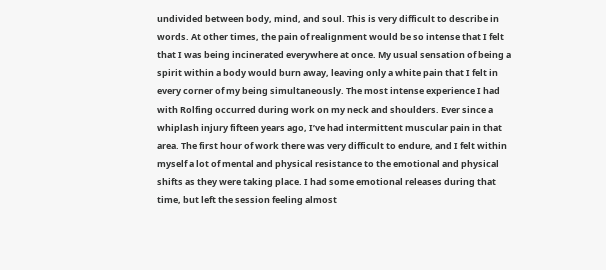undivided between body, mind, and soul. This is very difficult to describe in words. At other times, the pain of realignment would be so intense that I felt that I was being incinerated everywhere at once. My usual sensation of being a spirit within a body would burn away, leaving only a white pain that I felt in every corner of my being simultaneously. The most intense experience I had with Rolfing occurred during work on my neck and shoulders. Ever since a whiplash injury fifteen years ago, I’ve had intermittent muscular pain in that area. The first hour of work there was very difficult to endure, and I felt within myself a lot of mental and physical resistance to the emotional and physical shifts as they were taking place. I had some emotional releases during that time, but left the session feeling almost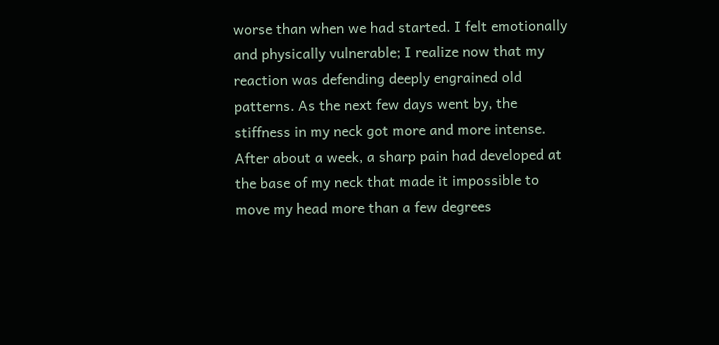worse than when we had started. I felt emotionally and physically vulnerable; I realize now that my reaction was defending deeply engrained old patterns. As the next few days went by, the stiffness in my neck got more and more intense. After about a week, a sharp pain had developed at the base of my neck that made it impossible to move my head more than a few degrees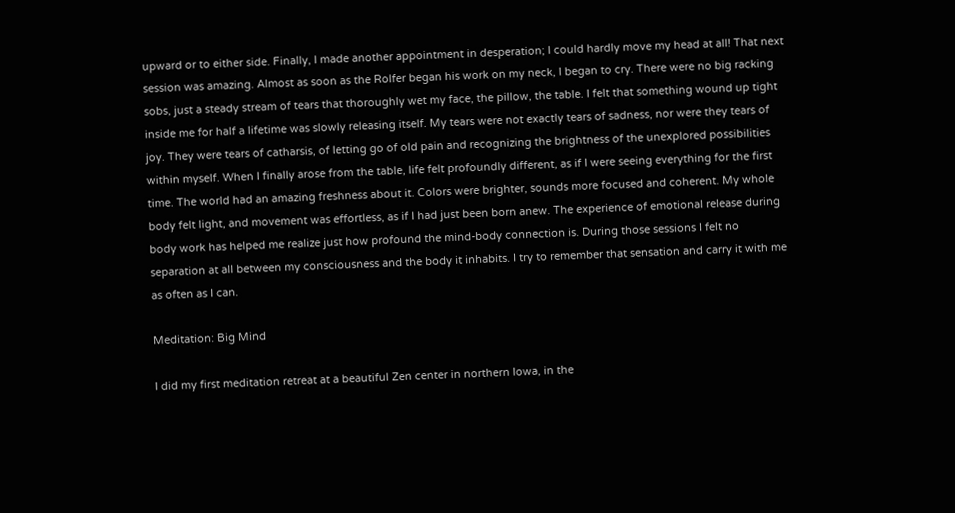upward or to either side. Finally, I made another appointment in desperation; I could hardly move my head at all! That next session was amazing. Almost as soon as the Rolfer began his work on my neck, I began to cry. There were no big racking sobs, just a steady stream of tears that thoroughly wet my face, the pillow, the table. I felt that something wound up tight inside me for half a lifetime was slowly releasing itself. My tears were not exactly tears of sadness, nor were they tears of joy. They were tears of catharsis, of letting go of old pain and recognizing the brightness of the unexplored possibilities within myself. When I finally arose from the table, life felt profoundly different, as if I were seeing everything for the first time. The world had an amazing freshness about it. Colors were brighter, sounds more focused and coherent. My whole body felt light, and movement was effortless, as if I had just been born anew. The experience of emotional release during body work has helped me realize just how profound the mind-body connection is. During those sessions I felt no separation at all between my consciousness and the body it inhabits. I try to remember that sensation and carry it with me as often as I can.

Meditation: Big Mind

I did my first meditation retreat at a beautiful Zen center in northern Iowa, in the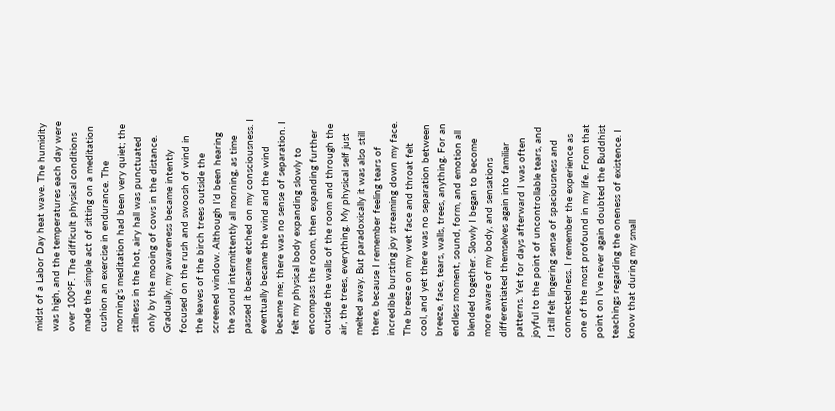midst of a Labor Day heat wave. The humidity was high, and the temperatures each day were over 100°F. The difficult physical conditions made the simple act of sitting on a meditation cushion an exercise in endurance. The morning’s meditation had been very quiet; the stillness in the hot, airy hall was punctuated only by the mooing of cows in the distance. Gradually, my awareness became intently focused on the rush and swoosh of wind in the leaves of the birch trees outside the screened window. Although I’d been hearing the sound intermittently all morning, as time passed it became etched on my consciousness. I eventually became the wind and the wind became me; there was no sense of separation. I felt my physical body expanding slowly to encompass the room, then expanding further outside the walls of the room and through the air, the trees, everything. My physical self just melted away. But paradoxically it was also still there, because I remember feeling tears of incredible bursting joy streaming down my face. The breeze on my wet face and throat felt cool, and yet there was no separation between breeze, face, tears, walls, trees, anything. For an endless moment, sound, form, and emotion all blended together. Slowly I began to become more aware of my body, and sensations differentiated themselves again into familiar patterns. Yet for days afterward I was often joyful to the point of uncontrollable tears, and I still felt lingering sense of spaciousness and connectedness. I remember the experience as one of the most profound in my life. From that point on I’ve never again doubted the Buddhist teachings regarding the oneness of existence. I know that during my small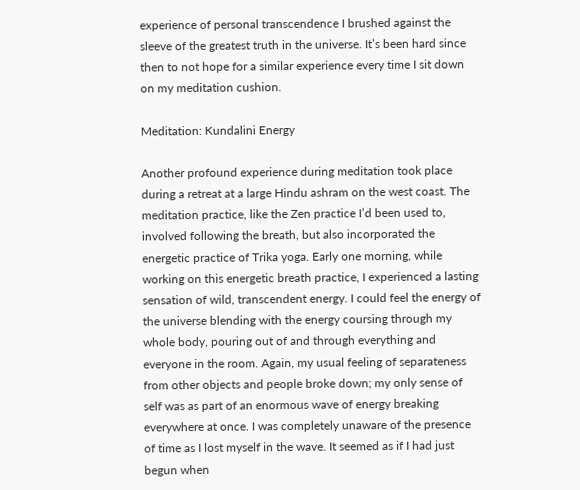experience of personal transcendence I brushed against the sleeve of the greatest truth in the universe. It’s been hard since then to not hope for a similar experience every time I sit down on my meditation cushion.

Meditation: Kundalini Energy

Another profound experience during meditation took place during a retreat at a large Hindu ashram on the west coast. The meditation practice, like the Zen practice I’d been used to, involved following the breath, but also incorporated the energetic practice of Trika yoga. Early one morning, while working on this energetic breath practice, I experienced a lasting sensation of wild, transcendent energy. I could feel the energy of the universe blending with the energy coursing through my whole body, pouring out of and through everything and everyone in the room. Again, my usual feeling of separateness from other objects and people broke down; my only sense of self was as part of an enormous wave of energy breaking everywhere at once. I was completely unaware of the presence of time as I lost myself in the wave. It seemed as if I had just begun when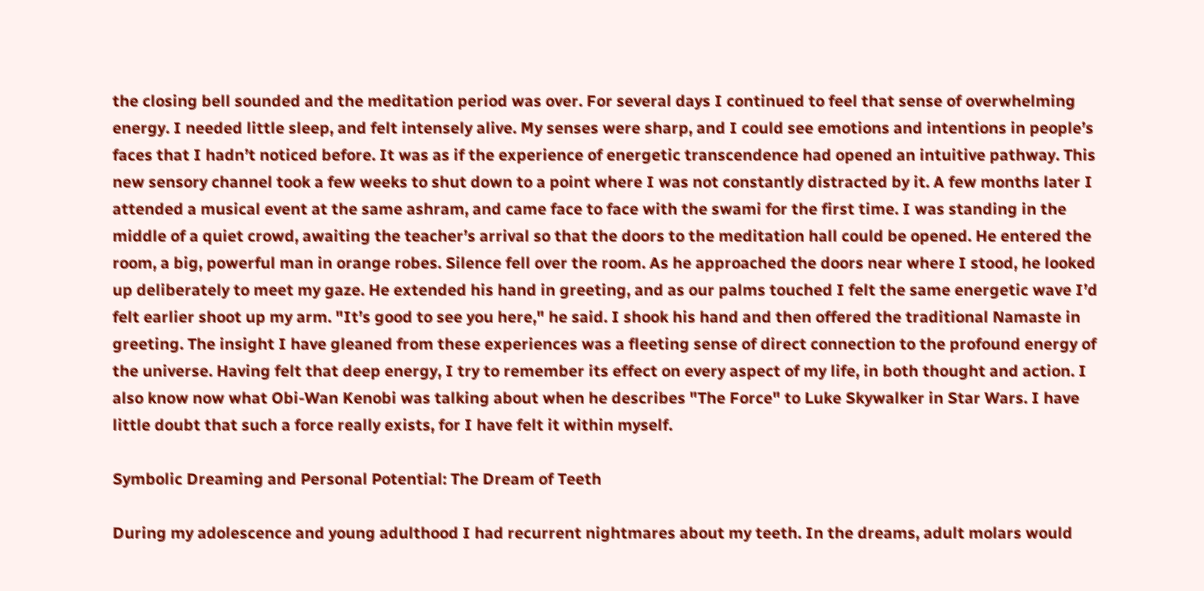the closing bell sounded and the meditation period was over. For several days I continued to feel that sense of overwhelming energy. I needed little sleep, and felt intensely alive. My senses were sharp, and I could see emotions and intentions in people’s faces that I hadn’t noticed before. It was as if the experience of energetic transcendence had opened an intuitive pathway. This new sensory channel took a few weeks to shut down to a point where I was not constantly distracted by it. A few months later I attended a musical event at the same ashram, and came face to face with the swami for the first time. I was standing in the middle of a quiet crowd, awaiting the teacher’s arrival so that the doors to the meditation hall could be opened. He entered the room, a big, powerful man in orange robes. Silence fell over the room. As he approached the doors near where I stood, he looked up deliberately to meet my gaze. He extended his hand in greeting, and as our palms touched I felt the same energetic wave I’d felt earlier shoot up my arm. "It’s good to see you here," he said. I shook his hand and then offered the traditional Namaste in greeting. The insight I have gleaned from these experiences was a fleeting sense of direct connection to the profound energy of the universe. Having felt that deep energy, I try to remember its effect on every aspect of my life, in both thought and action. I also know now what Obi-Wan Kenobi was talking about when he describes "The Force" to Luke Skywalker in Star Wars. I have little doubt that such a force really exists, for I have felt it within myself.

Symbolic Dreaming and Personal Potential: The Dream of Teeth

During my adolescence and young adulthood I had recurrent nightmares about my teeth. In the dreams, adult molars would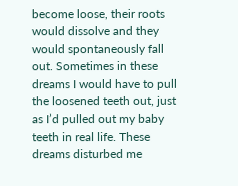become loose, their roots would dissolve and they would spontaneously fall out. Sometimes in these dreams I would have to pull the loosened teeth out, just as I’d pulled out my baby teeth in real life. These dreams disturbed me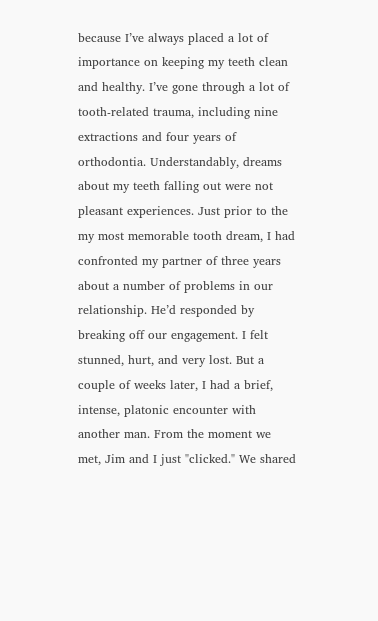because I’ve always placed a lot of importance on keeping my teeth clean and healthy. I’ve gone through a lot of tooth-related trauma, including nine extractions and four years of orthodontia. Understandably, dreams about my teeth falling out were not pleasant experiences. Just prior to the my most memorable tooth dream, I had confronted my partner of three years about a number of problems in our relationship. He’d responded by breaking off our engagement. I felt stunned, hurt, and very lost. But a couple of weeks later, I had a brief, intense, platonic encounter with another man. From the moment we met, Jim and I just "clicked." We shared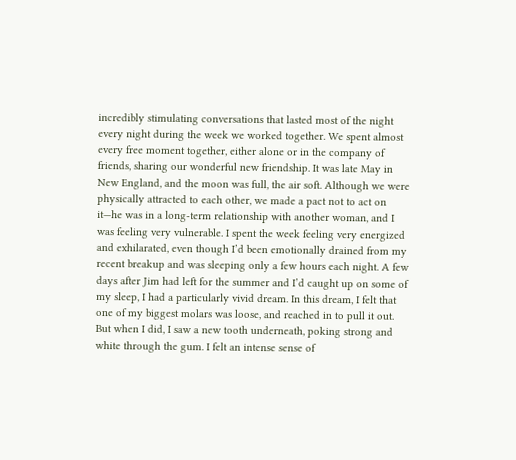incredibly stimulating conversations that lasted most of the night every night during the week we worked together. We spent almost every free moment together, either alone or in the company of friends, sharing our wonderful new friendship. It was late May in New England, and the moon was full, the air soft. Although we were physically attracted to each other, we made a pact not to act on it—he was in a long-term relationship with another woman, and I was feeling very vulnerable. I spent the week feeling very energized and exhilarated, even though I’d been emotionally drained from my recent breakup and was sleeping only a few hours each night. A few days after Jim had left for the summer and I’d caught up on some of my sleep, I had a particularly vivid dream. In this dream, I felt that one of my biggest molars was loose, and reached in to pull it out. But when I did, I saw a new tooth underneath, poking strong and white through the gum. I felt an intense sense of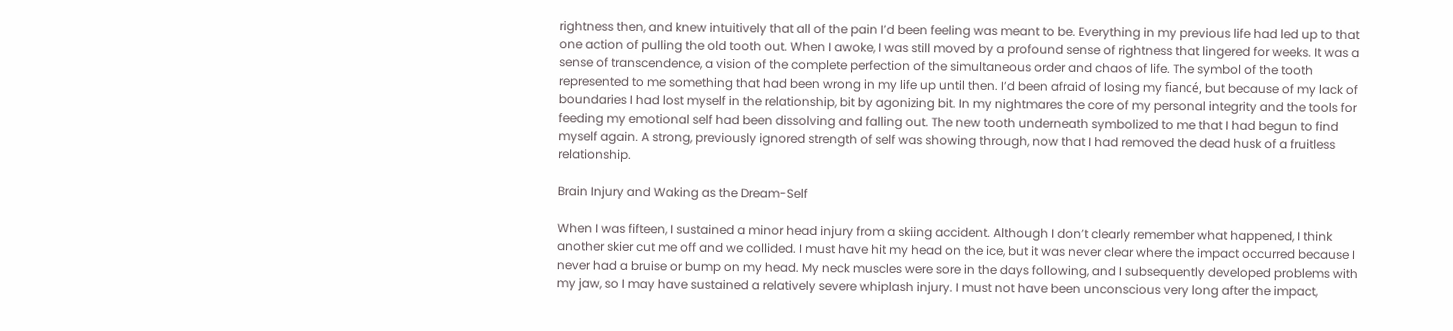rightness then, and knew intuitively that all of the pain I’d been feeling was meant to be. Everything in my previous life had led up to that one action of pulling the old tooth out. When I awoke, I was still moved by a profound sense of rightness that lingered for weeks. It was a sense of transcendence, a vision of the complete perfection of the simultaneous order and chaos of life. The symbol of the tooth represented to me something that had been wrong in my life up until then. I’d been afraid of losing my fiancé, but because of my lack of boundaries I had lost myself in the relationship, bit by agonizing bit. In my nightmares the core of my personal integrity and the tools for feeding my emotional self had been dissolving and falling out. The new tooth underneath symbolized to me that I had begun to find myself again. A strong, previously ignored strength of self was showing through, now that I had removed the dead husk of a fruitless relationship.

Brain Injury and Waking as the Dream-Self

When I was fifteen, I sustained a minor head injury from a skiing accident. Although I don’t clearly remember what happened, I think another skier cut me off and we collided. I must have hit my head on the ice, but it was never clear where the impact occurred because I never had a bruise or bump on my head. My neck muscles were sore in the days following, and I subsequently developed problems with my jaw, so I may have sustained a relatively severe whiplash injury. I must not have been unconscious very long after the impact,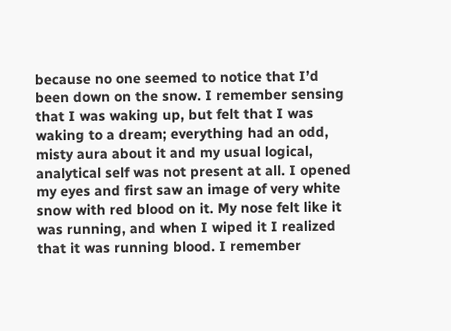because no one seemed to notice that I’d been down on the snow. I remember sensing that I was waking up, but felt that I was waking to a dream; everything had an odd, misty aura about it and my usual logical, analytical self was not present at all. I opened my eyes and first saw an image of very white snow with red blood on it. My nose felt like it was running, and when I wiped it I realized that it was running blood. I remember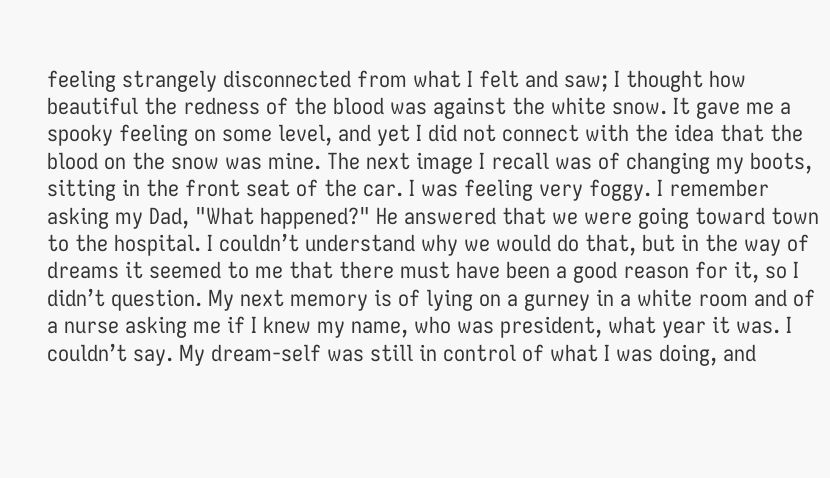feeling strangely disconnected from what I felt and saw; I thought how beautiful the redness of the blood was against the white snow. It gave me a spooky feeling on some level, and yet I did not connect with the idea that the blood on the snow was mine. The next image I recall was of changing my boots, sitting in the front seat of the car. I was feeling very foggy. I remember asking my Dad, "What happened?" He answered that we were going toward town to the hospital. I couldn’t understand why we would do that, but in the way of dreams it seemed to me that there must have been a good reason for it, so I didn’t question. My next memory is of lying on a gurney in a white room and of a nurse asking me if I knew my name, who was president, what year it was. I couldn’t say. My dream-self was still in control of what I was doing, and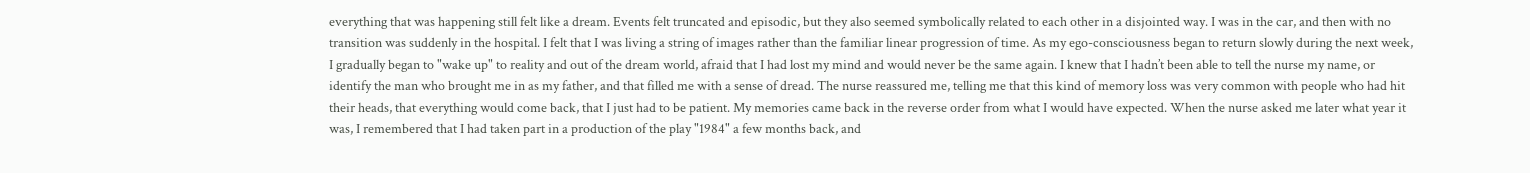everything that was happening still felt like a dream. Events felt truncated and episodic, but they also seemed symbolically related to each other in a disjointed way. I was in the car, and then with no transition was suddenly in the hospital. I felt that I was living a string of images rather than the familiar linear progression of time. As my ego-consciousness began to return slowly during the next week, I gradually began to "wake up" to reality and out of the dream world, afraid that I had lost my mind and would never be the same again. I knew that I hadn’t been able to tell the nurse my name, or identify the man who brought me in as my father, and that filled me with a sense of dread. The nurse reassured me, telling me that this kind of memory loss was very common with people who had hit their heads, that everything would come back, that I just had to be patient. My memories came back in the reverse order from what I would have expected. When the nurse asked me later what year it was, I remembered that I had taken part in a production of the play "1984" a few months back, and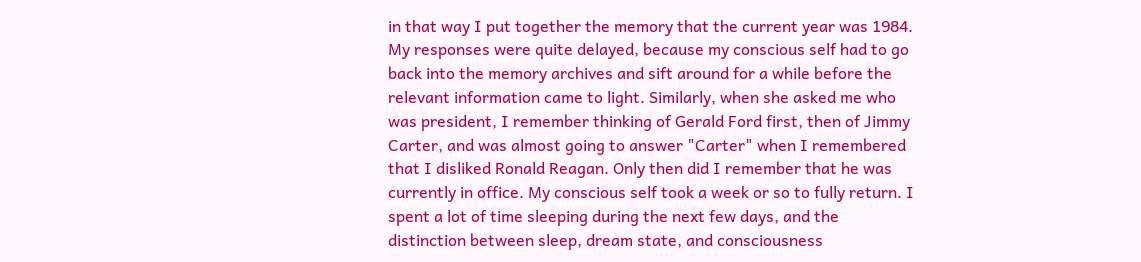in that way I put together the memory that the current year was 1984. My responses were quite delayed, because my conscious self had to go back into the memory archives and sift around for a while before the relevant information came to light. Similarly, when she asked me who was president, I remember thinking of Gerald Ford first, then of Jimmy Carter, and was almost going to answer "Carter" when I remembered that I disliked Ronald Reagan. Only then did I remember that he was currently in office. My conscious self took a week or so to fully return. I spent a lot of time sleeping during the next few days, and the distinction between sleep, dream state, and consciousness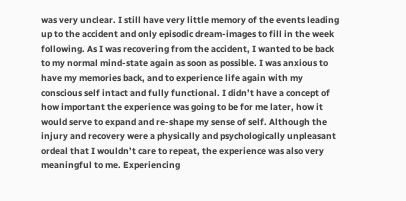was very unclear. I still have very little memory of the events leading up to the accident and only episodic dream-images to fill in the week following. As I was recovering from the accident, I wanted to be back to my normal mind-state again as soon as possible. I was anxious to have my memories back, and to experience life again with my conscious self intact and fully functional. I didn’t have a concept of how important the experience was going to be for me later, how it would serve to expand and re-shape my sense of self. Although the injury and recovery were a physically and psychologically unpleasant ordeal that I wouldn’t care to repeat, the experience was also very meaningful to me. Experiencing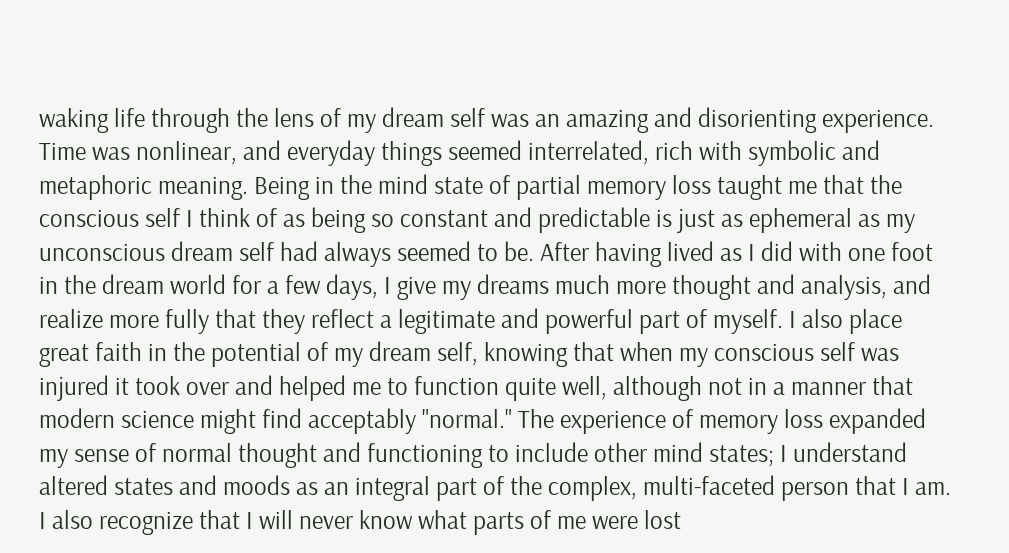waking life through the lens of my dream self was an amazing and disorienting experience. Time was nonlinear, and everyday things seemed interrelated, rich with symbolic and metaphoric meaning. Being in the mind state of partial memory loss taught me that the conscious self I think of as being so constant and predictable is just as ephemeral as my unconscious dream self had always seemed to be. After having lived as I did with one foot in the dream world for a few days, I give my dreams much more thought and analysis, and realize more fully that they reflect a legitimate and powerful part of myself. I also place great faith in the potential of my dream self, knowing that when my conscious self was injured it took over and helped me to function quite well, although not in a manner that modern science might find acceptably "normal." The experience of memory loss expanded my sense of normal thought and functioning to include other mind states; I understand altered states and moods as an integral part of the complex, multi-faceted person that I am. I also recognize that I will never know what parts of me were lost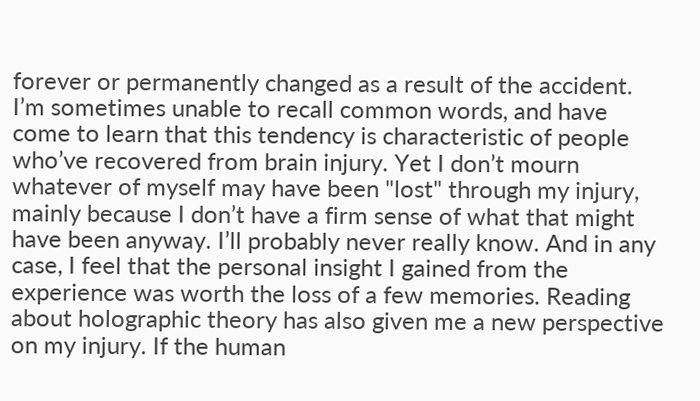forever or permanently changed as a result of the accident. I’m sometimes unable to recall common words, and have come to learn that this tendency is characteristic of people who’ve recovered from brain injury. Yet I don’t mourn whatever of myself may have been "lost" through my injury, mainly because I don’t have a firm sense of what that might have been anyway. I’ll probably never really know. And in any case, I feel that the personal insight I gained from the experience was worth the loss of a few memories. Reading about holographic theory has also given me a new perspective on my injury. If the human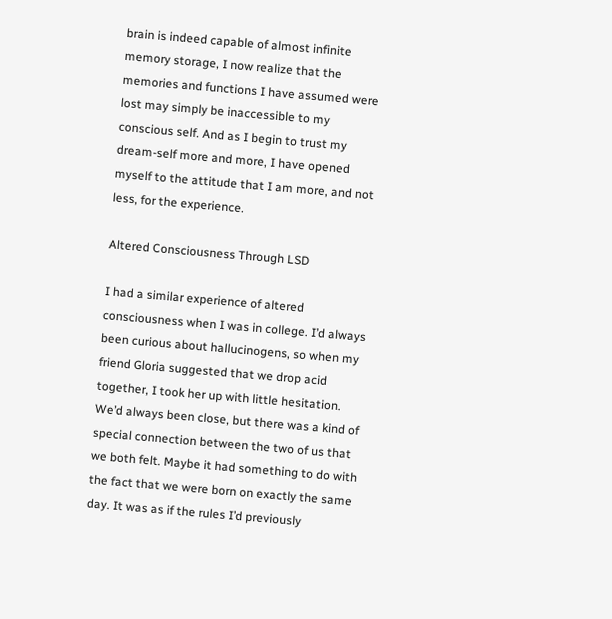brain is indeed capable of almost infinite memory storage, I now realize that the memories and functions I have assumed were lost may simply be inaccessible to my conscious self. And as I begin to trust my dream-self more and more, I have opened myself to the attitude that I am more, and not less, for the experience.

Altered Consciousness Through LSD

I had a similar experience of altered consciousness when I was in college. I’d always been curious about hallucinogens, so when my friend Gloria suggested that we drop acid together, I took her up with little hesitation. We’d always been close, but there was a kind of special connection between the two of us that we both felt. Maybe it had something to do with the fact that we were born on exactly the same day. It was as if the rules I’d previously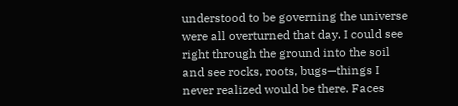understood to be governing the universe were all overturned that day. I could see right through the ground into the soil and see rocks, roots, bugs—things I never realized would be there. Faces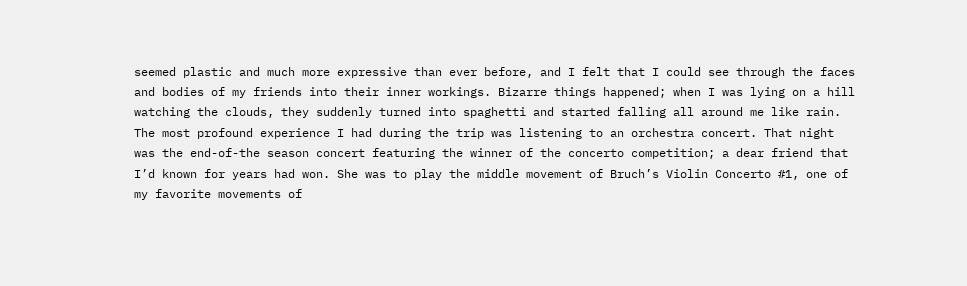seemed plastic and much more expressive than ever before, and I felt that I could see through the faces and bodies of my friends into their inner workings. Bizarre things happened; when I was lying on a hill watching the clouds, they suddenly turned into spaghetti and started falling all around me like rain. The most profound experience I had during the trip was listening to an orchestra concert. That night was the end-of-the season concert featuring the winner of the concerto competition; a dear friend that I’d known for years had won. She was to play the middle movement of Bruch’s Violin Concerto #1, one of my favorite movements of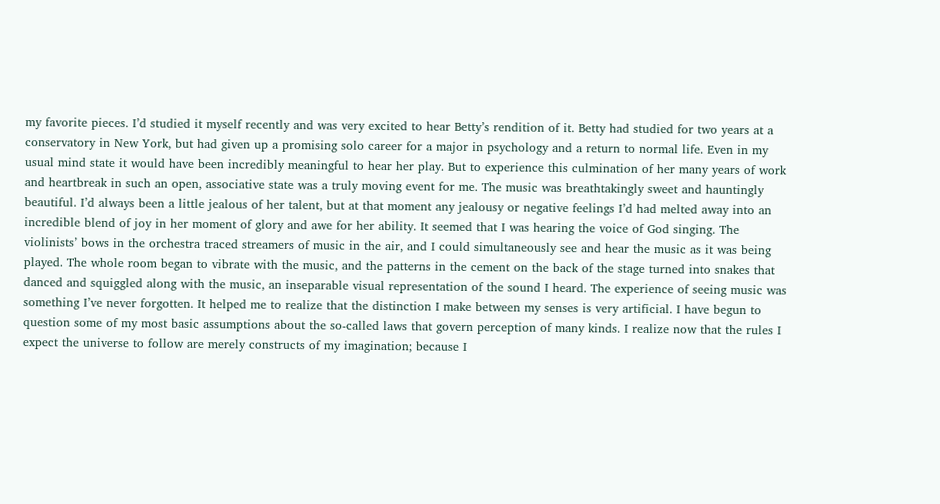my favorite pieces. I’d studied it myself recently and was very excited to hear Betty’s rendition of it. Betty had studied for two years at a conservatory in New York, but had given up a promising solo career for a major in psychology and a return to normal life. Even in my usual mind state it would have been incredibly meaningful to hear her play. But to experience this culmination of her many years of work and heartbreak in such an open, associative state was a truly moving event for me. The music was breathtakingly sweet and hauntingly beautiful. I’d always been a little jealous of her talent, but at that moment any jealousy or negative feelings I’d had melted away into an incredible blend of joy in her moment of glory and awe for her ability. It seemed that I was hearing the voice of God singing. The violinists’ bows in the orchestra traced streamers of music in the air, and I could simultaneously see and hear the music as it was being played. The whole room began to vibrate with the music, and the patterns in the cement on the back of the stage turned into snakes that danced and squiggled along with the music, an inseparable visual representation of the sound I heard. The experience of seeing music was something I’ve never forgotten. It helped me to realize that the distinction I make between my senses is very artificial. I have begun to question some of my most basic assumptions about the so-called laws that govern perception of many kinds. I realize now that the rules I expect the universe to follow are merely constructs of my imagination; because I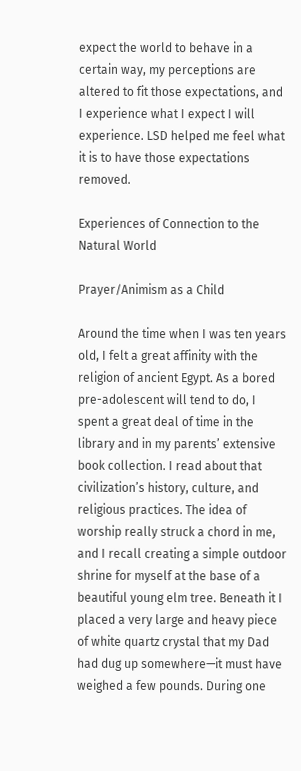expect the world to behave in a certain way, my perceptions are altered to fit those expectations, and I experience what I expect I will experience. LSD helped me feel what it is to have those expectations removed.

Experiences of Connection to the Natural World

Prayer/Animism as a Child

Around the time when I was ten years old, I felt a great affinity with the religion of ancient Egypt. As a bored pre-adolescent will tend to do, I spent a great deal of time in the library and in my parents’ extensive book collection. I read about that civilization’s history, culture, and religious practices. The idea of worship really struck a chord in me, and I recall creating a simple outdoor shrine for myself at the base of a beautiful young elm tree. Beneath it I placed a very large and heavy piece of white quartz crystal that my Dad had dug up somewhere—it must have weighed a few pounds. During one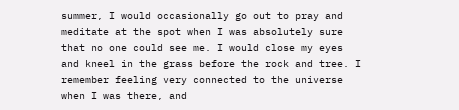summer, I would occasionally go out to pray and meditate at the spot when I was absolutely sure that no one could see me. I would close my eyes and kneel in the grass before the rock and tree. I remember feeling very connected to the universe when I was there, and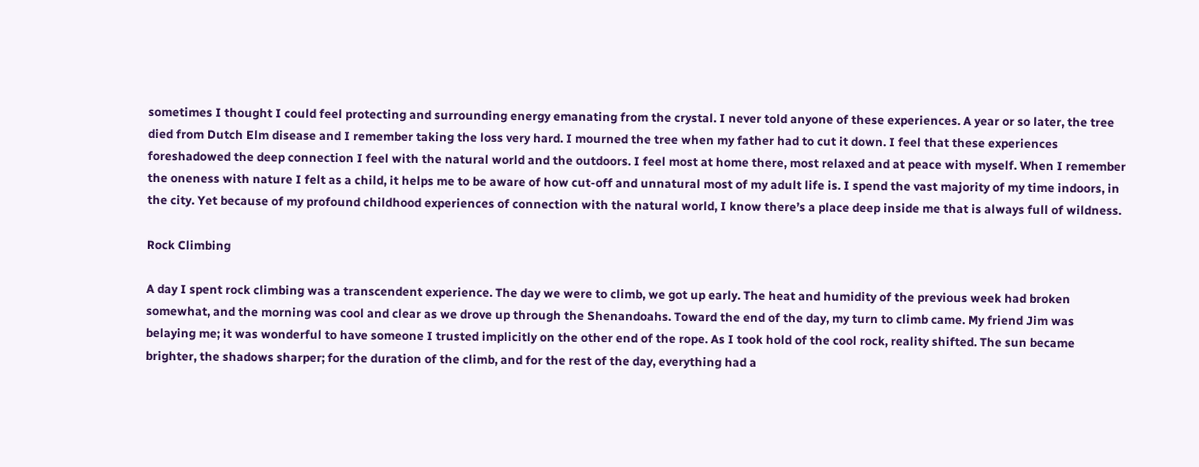sometimes I thought I could feel protecting and surrounding energy emanating from the crystal. I never told anyone of these experiences. A year or so later, the tree died from Dutch Elm disease and I remember taking the loss very hard. I mourned the tree when my father had to cut it down. I feel that these experiences foreshadowed the deep connection I feel with the natural world and the outdoors. I feel most at home there, most relaxed and at peace with myself. When I remember the oneness with nature I felt as a child, it helps me to be aware of how cut-off and unnatural most of my adult life is. I spend the vast majority of my time indoors, in the city. Yet because of my profound childhood experiences of connection with the natural world, I know there’s a place deep inside me that is always full of wildness.

Rock Climbing

A day I spent rock climbing was a transcendent experience. The day we were to climb, we got up early. The heat and humidity of the previous week had broken somewhat, and the morning was cool and clear as we drove up through the Shenandoahs. Toward the end of the day, my turn to climb came. My friend Jim was belaying me; it was wonderful to have someone I trusted implicitly on the other end of the rope. As I took hold of the cool rock, reality shifted. The sun became brighter, the shadows sharper; for the duration of the climb, and for the rest of the day, everything had a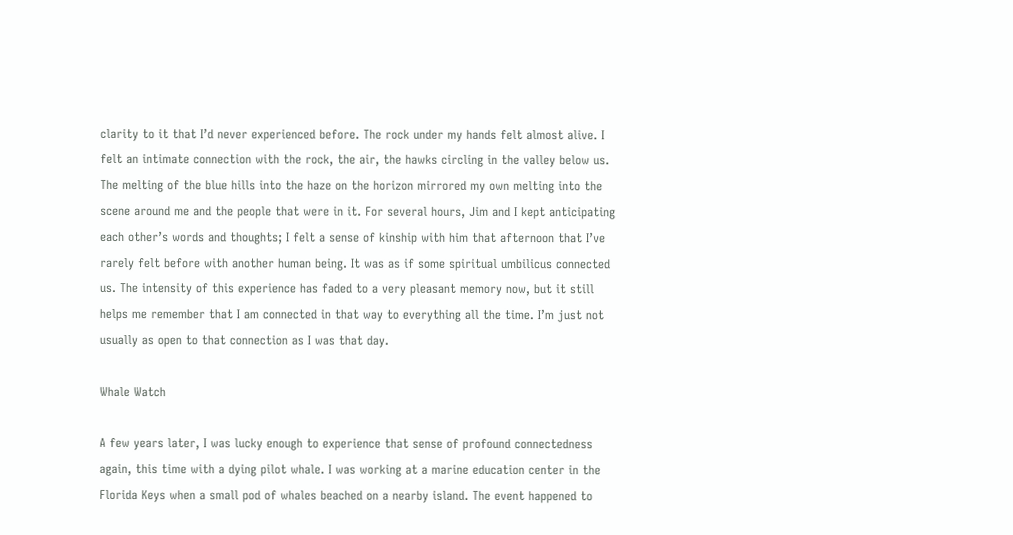clarity to it that I’d never experienced before. The rock under my hands felt almost alive. I felt an intimate connection with the rock, the air, the hawks circling in the valley below us. The melting of the blue hills into the haze on the horizon mirrored my own melting into the scene around me and the people that were in it. For several hours, Jim and I kept anticipating each other’s words and thoughts; I felt a sense of kinship with him that afternoon that I’ve rarely felt before with another human being. It was as if some spiritual umbilicus connected us. The intensity of this experience has faded to a very pleasant memory now, but it still helps me remember that I am connected in that way to everything all the time. I’m just not usually as open to that connection as I was that day.

Whale Watch

A few years later, I was lucky enough to experience that sense of profound connectedness again, this time with a dying pilot whale. I was working at a marine education center in the Florida Keys when a small pod of whales beached on a nearby island. The event happened to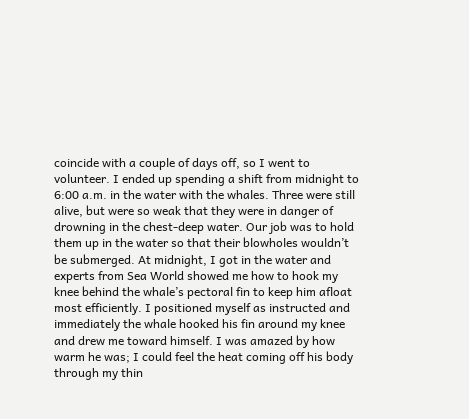coincide with a couple of days off, so I went to volunteer. I ended up spending a shift from midnight to 6:00 a.m. in the water with the whales. Three were still alive, but were so weak that they were in danger of drowning in the chest-deep water. Our job was to hold them up in the water so that their blowholes wouldn’t be submerged. At midnight, I got in the water and experts from Sea World showed me how to hook my knee behind the whale’s pectoral fin to keep him afloat most efficiently. I positioned myself as instructed and immediately the whale hooked his fin around my knee and drew me toward himself. I was amazed by how warm he was; I could feel the heat coming off his body through my thin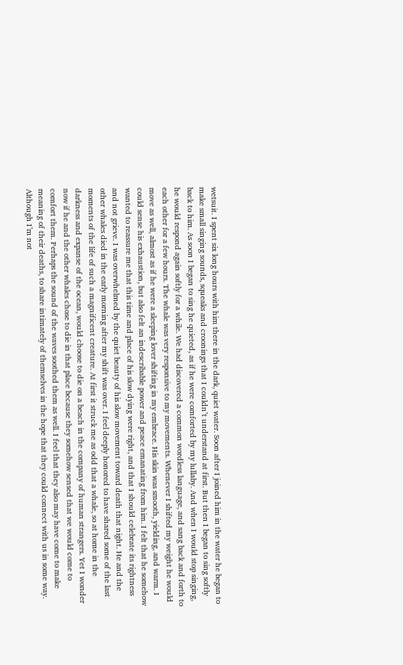wetsuit. I spent six long hours with him there in the dark, quiet water. Soon after I joined him in the water he began to make small singing sounds, squeaks and croonings that I couldn’t understand at first. But then I began to sing softly back to him. As soon I began to sing he quieted, as if he were comforted by my lullaby. And when I would stop singing, he would respond again softly for a while. We had discovered a common wordless language, and sang back and forth to each other for a few hours. The whale was very responsive to my movements. Whenever I shifted my weight he would move as well, almost as if he were a sleeping lover shifting in my embrace. His skin was smooth, yielding, and warm. I could sense his exhaustion, but also felt an indescribable power and peace emanating from him. I felt that he somehow wanted to reassure me that this time and place of his slow dying were right, and that I should celebrate its rightness and not grieve. I was overwhelmed by the quiet beauty of his slow movement toward death that night. He and the other whales died in the early morning after my shift was over. I feel deeply honored to have shared some of the last moments of the life of such a magnificent creature. At first it struck me as odd that a whale, so at home in the darkness and expanse of the ocean, would choose to die on a beach in the company of human strangers. Yet I wonder now if he and the other whales chose to die in that place because they somehow sensed that we would come to comfort them. Perhaps the sound of the waves soothed them as well. I feel that they also may have come to make meaning of their deaths, to share intimately of themselves in the hope that they could connect with us in some way. Although I’m not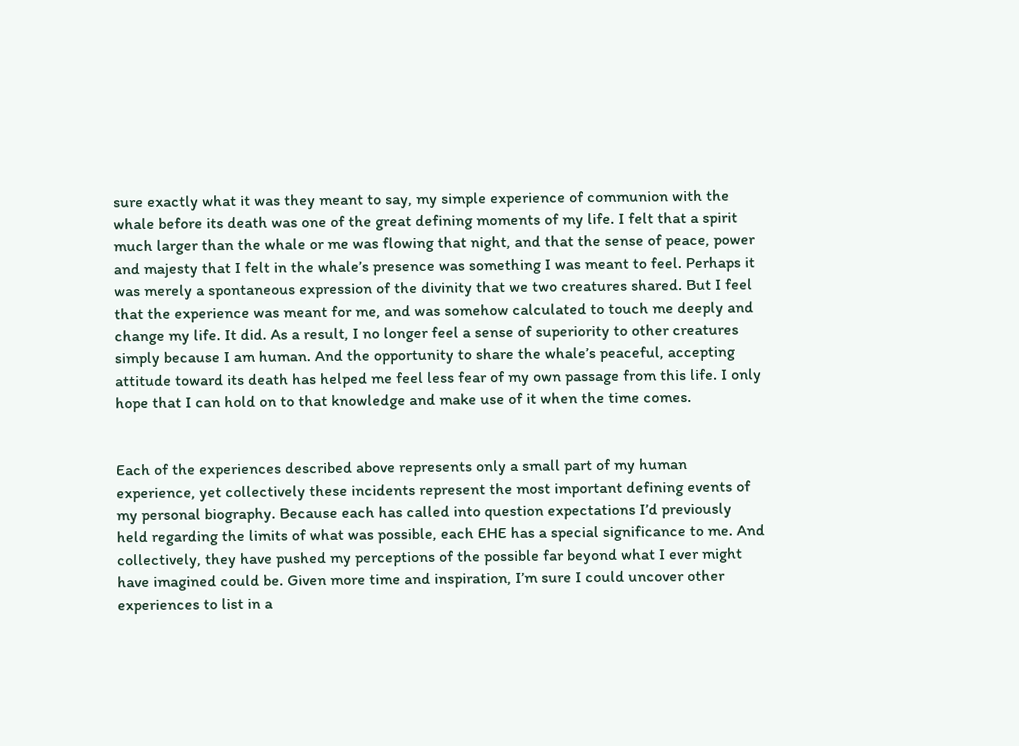sure exactly what it was they meant to say, my simple experience of communion with the whale before its death was one of the great defining moments of my life. I felt that a spirit much larger than the whale or me was flowing that night, and that the sense of peace, power and majesty that I felt in the whale’s presence was something I was meant to feel. Perhaps it was merely a spontaneous expression of the divinity that we two creatures shared. But I feel that the experience was meant for me, and was somehow calculated to touch me deeply and change my life. It did. As a result, I no longer feel a sense of superiority to other creatures simply because I am human. And the opportunity to share the whale’s peaceful, accepting attitude toward its death has helped me feel less fear of my own passage from this life. I only hope that I can hold on to that knowledge and make use of it when the time comes.


Each of the experiences described above represents only a small part of my human experience, yet collectively these incidents represent the most important defining events of my personal biography. Because each has called into question expectations I’d previously held regarding the limits of what was possible, each EHE has a special significance to me. And collectively, they have pushed my perceptions of the possible far beyond what I ever might have imagined could be. Given more time and inspiration, I’m sure I could uncover other experiences to list in a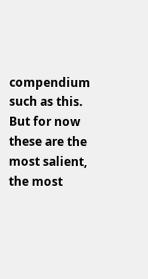compendium such as this. But for now these are the most salient, the most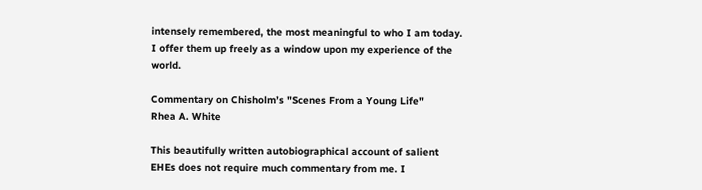intensely remembered, the most meaningful to who I am today. I offer them up freely as a window upon my experience of the world.

Commentary on Chisholm’s "Scenes From a Young Life"
Rhea A. White

This beautifully written autobiographical account of salient EHEs does not require much commentary from me. I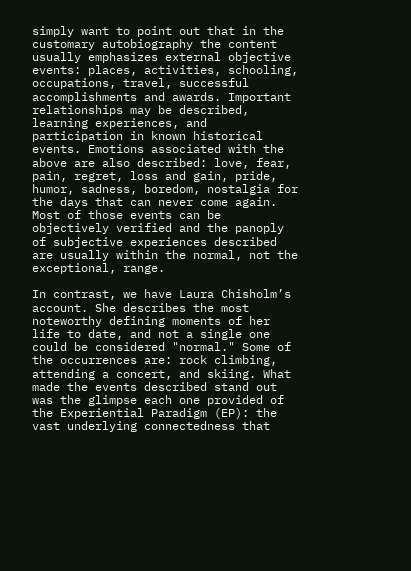simply want to point out that in the customary autobiography the content usually emphasizes external objective events: places, activities, schooling, occupations, travel, successful accomplishments and awards. Important relationships may be described, learning experiences, and participation in known historical events. Emotions associated with the above are also described: love, fear, pain, regret, loss and gain, pride, humor, sadness, boredom, nostalgia for the days that can never come again. Most of those events can be objectively verified and the panoply of subjective experiences described are usually within the normal, not the exceptional, range.

In contrast, we have Laura Chisholm’s account. She describes the most noteworthy defining moments of her life to date, and not a single one could be considered "normal." Some of the occurrences are: rock climbing, attending a concert, and skiing. What made the events described stand out was the glimpse each one provided of the Experiential Paradigm (EP): the vast underlying connectedness that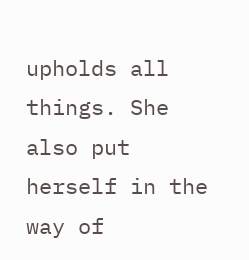upholds all things. She also put herself in the way of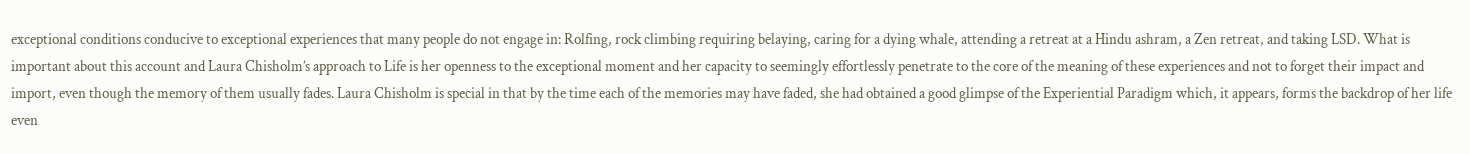exceptional conditions conducive to exceptional experiences that many people do not engage in: Rolfing, rock climbing requiring belaying, caring for a dying whale, attending a retreat at a Hindu ashram, a Zen retreat, and taking LSD. What is important about this account and Laura Chisholm’s approach to Life is her openness to the exceptional moment and her capacity to seemingly effortlessly penetrate to the core of the meaning of these experiences and not to forget their impact and import, even though the memory of them usually fades. Laura Chisholm is special in that by the time each of the memories may have faded, she had obtained a good glimpse of the Experiential Paradigm which, it appears, forms the backdrop of her life even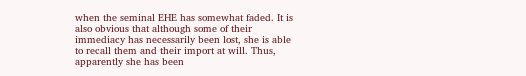when the seminal EHE has somewhat faded. It is also obvious that although some of their immediacy has necessarily been lost, she is able to recall them and their import at will. Thus, apparently she has been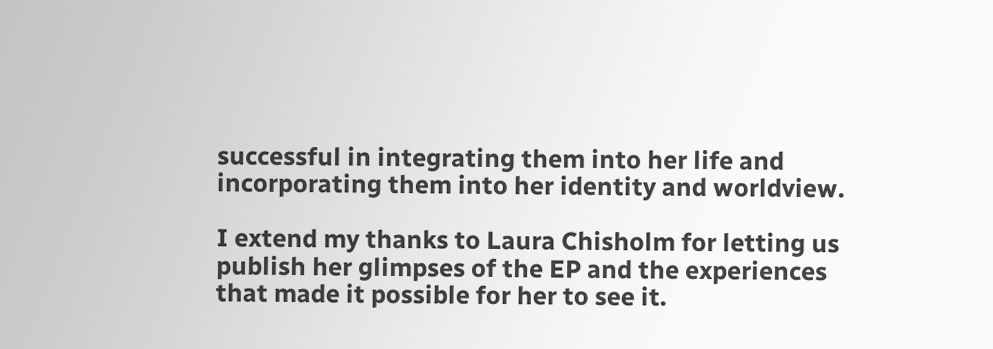successful in integrating them into her life and incorporating them into her identity and worldview.

I extend my thanks to Laura Chisholm for letting us publish her glimpses of the EP and the experiences that made it possible for her to see it.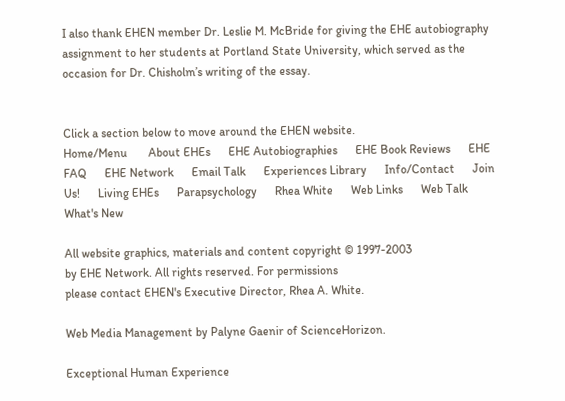I also thank EHEN member Dr. Leslie M. McBride for giving the EHE autobiography assignment to her students at Portland State University, which served as the occasion for Dr. Chisholm’s writing of the essay.


Click a section below to move around the EHEN website.
Home/Menu       About EHEs      EHE Autobiographies      EHE Book Reviews      EHE FAQ      EHE Network      Email Talk      Experiences Library      Info/Contact      Join Us!      Living EHEs      Parapsychology      Rhea White      Web Links      Web Talk      What's New

All website graphics, materials and content copyright © 1997-2003
by EHE Network. All rights reserved. For permissions
please contact EHEN's Executive Director, Rhea A. White.

Web Media Management by Palyne Gaenir of ScienceHorizon.

Exceptional Human Experience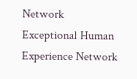Network
Exceptional Human Experience Network